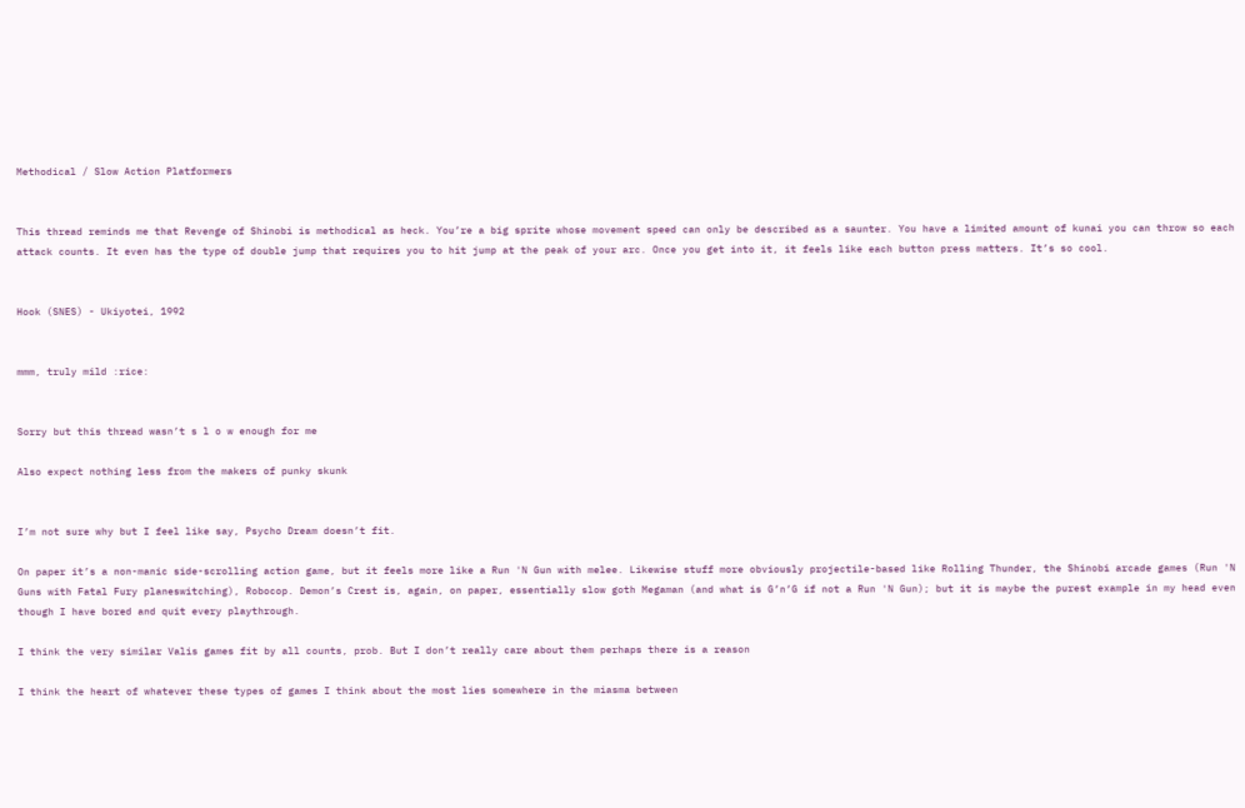Methodical / Slow Action Platformers


This thread reminds me that Revenge of Shinobi is methodical as heck. You’re a big sprite whose movement speed can only be described as a saunter. You have a limited amount of kunai you can throw so each attack counts. It even has the type of double jump that requires you to hit jump at the peak of your arc. Once you get into it, it feels like each button press matters. It’s so cool.


Hook (SNES) - Ukiyotei, 1992


mmm, truly mild :rice:


Sorry but this thread wasn’t s l o w enough for me

Also expect nothing less from the makers of punky skunk


I’m not sure why but I feel like say, Psycho Dream doesn’t fit.

On paper it’s a non-manic side-scrolling action game, but it feels more like a Run 'N Gun with melee. Likewise stuff more obviously projectile-based like Rolling Thunder, the Shinobi arcade games (Run 'N Guns with Fatal Fury planeswitching), Robocop. Demon’s Crest is, again, on paper, essentially slow goth Megaman (and what is G’n’G if not a Run 'N Gun); but it is maybe the purest example in my head even though I have bored and quit every playthrough.

I think the very similar Valis games fit by all counts, prob. But I don’t really care about them perhaps there is a reason

I think the heart of whatever these types of games I think about the most lies somewhere in the miasma between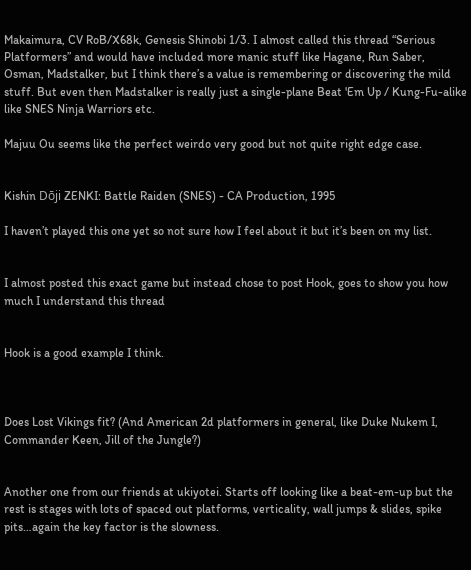Makaimura, CV RoB/X68k, Genesis Shinobi 1/3. I almost called this thread “Serious Platformers” and would have included more manic stuff like Hagane, Run Saber, Osman, Madstalker, but I think there’s a value is remembering or discovering the mild stuff. But even then Madstalker is really just a single-plane Beat 'Em Up / Kung-Fu-alike like SNES Ninja Warriors etc.

Majuu Ou seems like the perfect weirdo very good but not quite right edge case.


Kishin Dōji ZENKI: Battle Raiden (SNES) - CA Production, 1995

I haven’t played this one yet so not sure how I feel about it but it’s been on my list.


I almost posted this exact game but instead chose to post Hook, goes to show you how much I understand this thread


Hook is a good example I think.



Does Lost Vikings fit? (And American 2d platformers in general, like Duke Nukem I, Commander Keen, Jill of the Jungle?)


Another one from our friends at ukiyotei. Starts off looking like a beat-em-up but the rest is stages with lots of spaced out platforms, verticality, wall jumps & slides, spike pits…again the key factor is the slowness.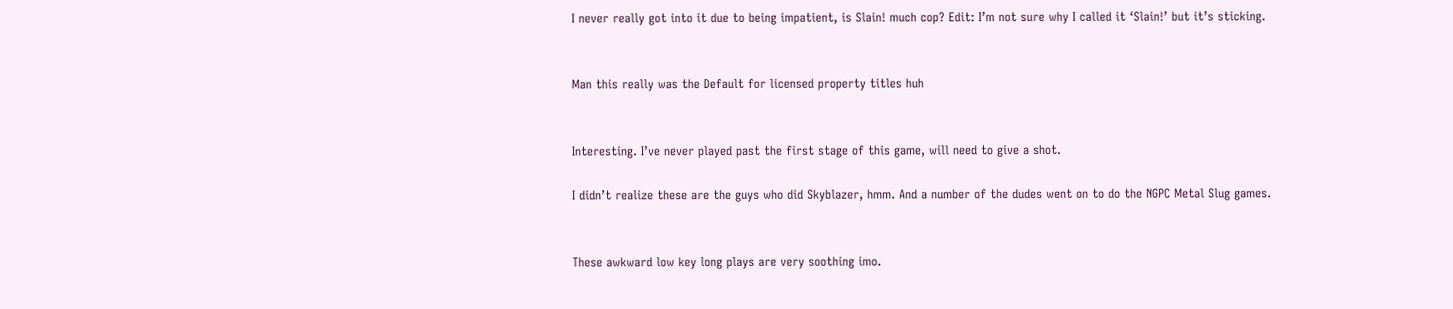I never really got into it due to being impatient, is Slain! much cop? Edit: I’m not sure why I called it ‘Slain!’ but it’s sticking.


Man this really was the Default for licensed property titles huh


Interesting. I’ve never played past the first stage of this game, will need to give a shot.

I didn’t realize these are the guys who did Skyblazer, hmm. And a number of the dudes went on to do the NGPC Metal Slug games.


These awkward low key long plays are very soothing imo.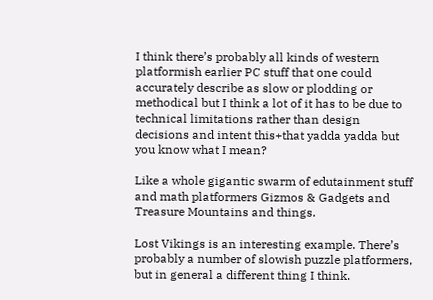I think there’s probably all kinds of western platformish earlier PC stuff that one could accurately describe as slow or plodding or methodical but I think a lot of it has to be due to technical limitations rather than design decisions and intent this+that yadda yadda but you know what I mean?

Like a whole gigantic swarm of edutainment stuff and math platformers Gizmos & Gadgets and Treasure Mountains and things.

Lost Vikings is an interesting example. There’s probably a number of slowish puzzle platformers, but in general a different thing I think.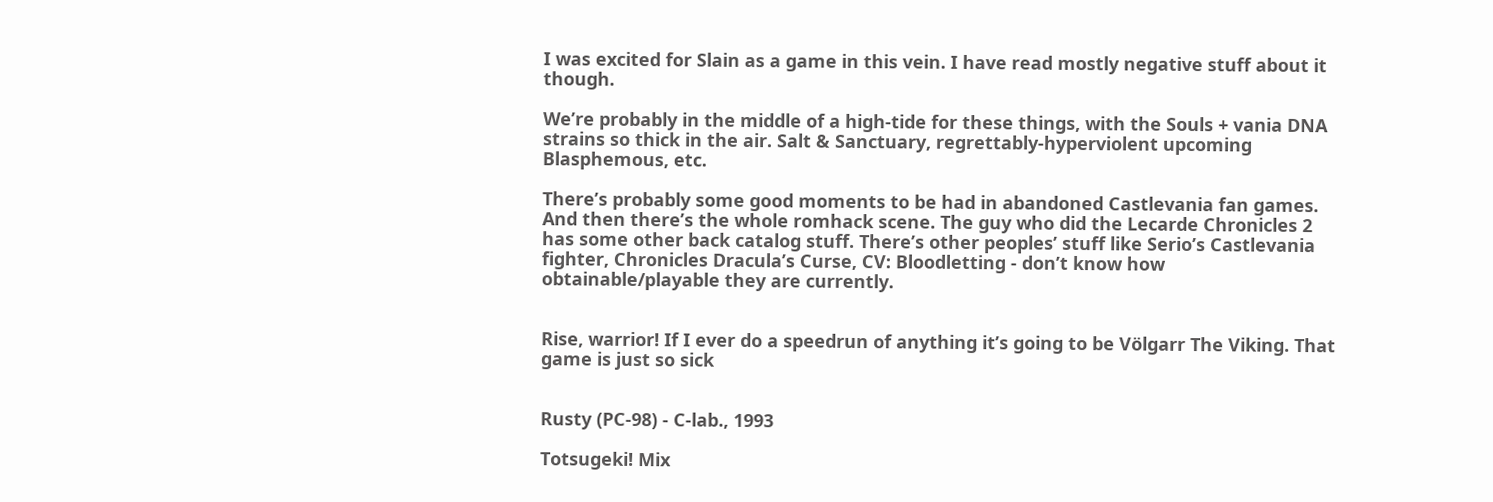I was excited for Slain as a game in this vein. I have read mostly negative stuff about it though.

We’re probably in the middle of a high-tide for these things, with the Souls + vania DNA strains so thick in the air. Salt & Sanctuary, regrettably-hyperviolent upcoming Blasphemous, etc.

There’s probably some good moments to be had in abandoned Castlevania fan games. And then there’s the whole romhack scene. The guy who did the Lecarde Chronicles 2 has some other back catalog stuff. There’s other peoples’ stuff like Serio’s Castlevania fighter, Chronicles Dracula’s Curse, CV: Bloodletting - don’t know how obtainable/playable they are currently.


Rise, warrior! If I ever do a speedrun of anything it’s going to be Völgarr The Viking. That game is just so sick


Rusty (PC-98) - C-lab., 1993

Totsugeki! Mix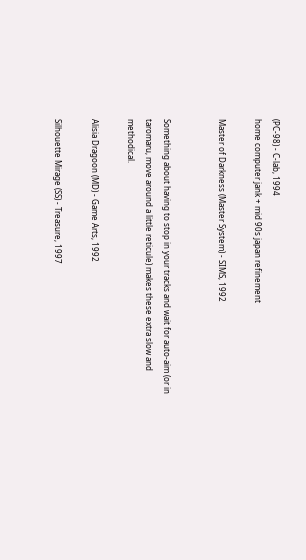(PC-98) - C-lab, 1994
home computer jank + mid 90s japan refinement

Master of Darkness (Master System) - SIMS, 1992


Something about having to stop in your tracks and wait for auto-aim (or in taromaru, move around a little reticule) makes these extra slow and methodical.

Alisia Dragoon (MD) - Game Arts, 1992

Silhouette Mirage (SS) - Treasure, 1997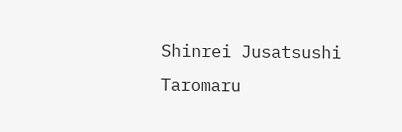Shinrei Jusatsushi Taromaru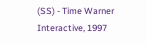(SS) - Time Warner Interactive, 1997